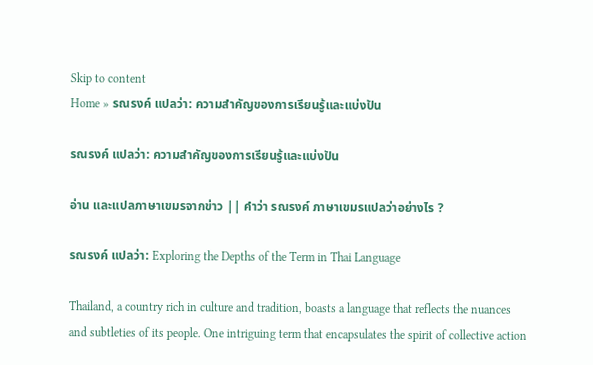Skip to content
Home » รณรงค์ แปลว่า: ความสำคัญของการเรียนรู้และแบ่งปัน

รณรงค์ แปลว่า: ความสำคัญของการเรียนรู้และแบ่งปัน

อ่าน และแปลภาษาเขมรจากข่าว || คำว่า รณรงค์ ภาษาเขมรแปลว่าอย่างไร ?

รณรงค์ แปลว่า: Exploring the Depths of the Term in Thai Language

Thailand, a country rich in culture and tradition, boasts a language that reflects the nuances and subtleties of its people. One intriguing term that encapsulates the spirit of collective action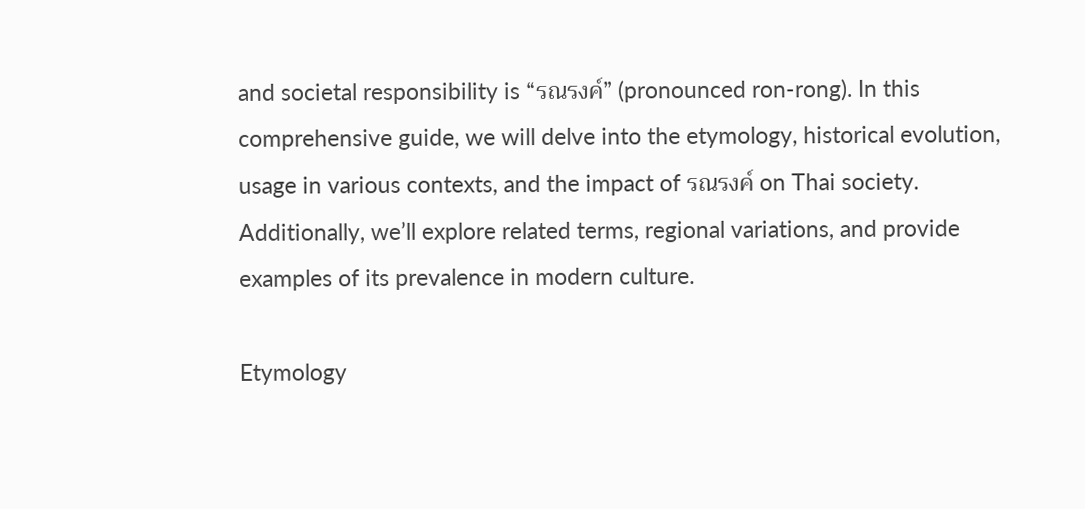and societal responsibility is “รณรงค์” (pronounced ron-rong). In this comprehensive guide, we will delve into the etymology, historical evolution, usage in various contexts, and the impact of รณรงค์ on Thai society. Additionally, we’ll explore related terms, regional variations, and provide examples of its prevalence in modern culture.

Etymology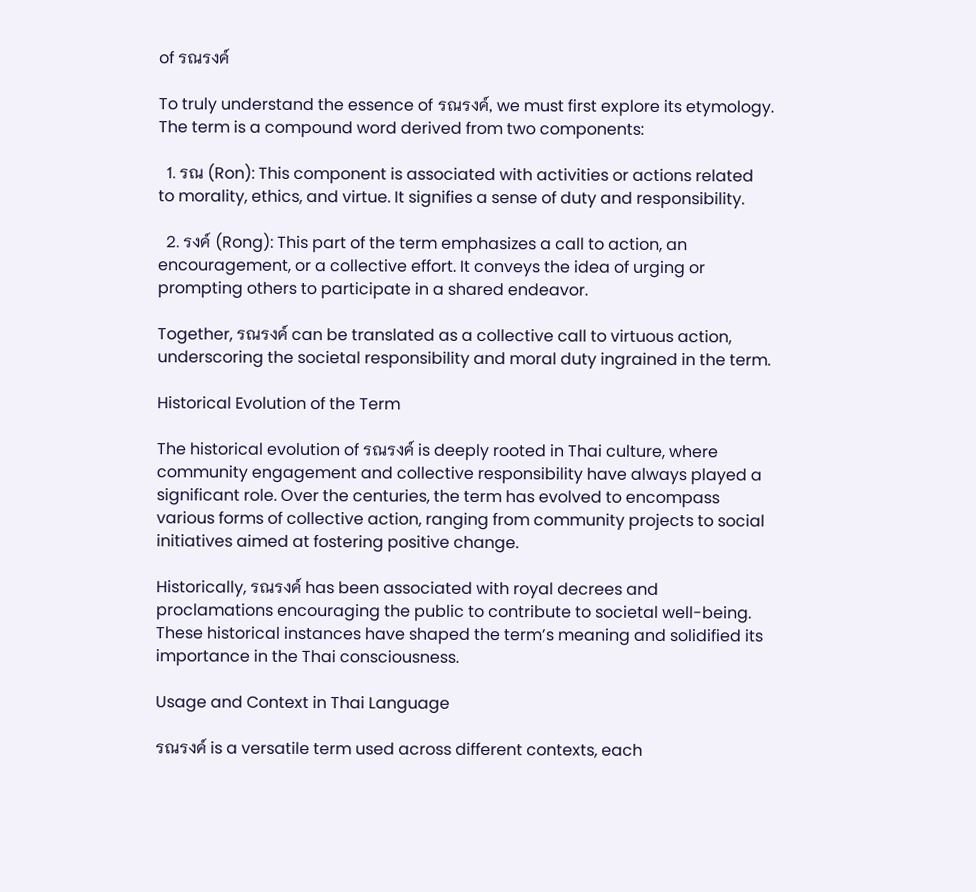of รณรงค์

To truly understand the essence of รณรงค์, we must first explore its etymology. The term is a compound word derived from two components:

  1. รณ (Ron): This component is associated with activities or actions related to morality, ethics, and virtue. It signifies a sense of duty and responsibility.

  2. รงค์ (Rong): This part of the term emphasizes a call to action, an encouragement, or a collective effort. It conveys the idea of urging or prompting others to participate in a shared endeavor.

Together, รณรงค์ can be translated as a collective call to virtuous action, underscoring the societal responsibility and moral duty ingrained in the term.

Historical Evolution of the Term

The historical evolution of รณรงค์ is deeply rooted in Thai culture, where community engagement and collective responsibility have always played a significant role. Over the centuries, the term has evolved to encompass various forms of collective action, ranging from community projects to social initiatives aimed at fostering positive change.

Historically, รณรงค์ has been associated with royal decrees and proclamations encouraging the public to contribute to societal well-being. These historical instances have shaped the term’s meaning and solidified its importance in the Thai consciousness.

Usage and Context in Thai Language

รณรงค์ is a versatile term used across different contexts, each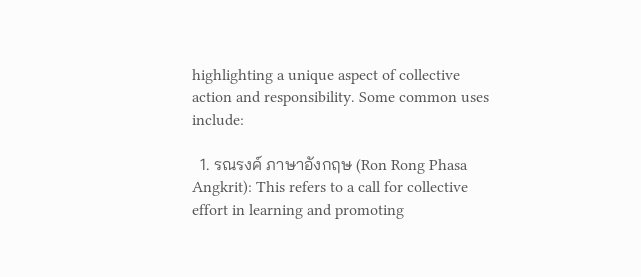highlighting a unique aspect of collective action and responsibility. Some common uses include:

  1. รณรงค์ ภาษาอังกฤษ (Ron Rong Phasa Angkrit): This refers to a call for collective effort in learning and promoting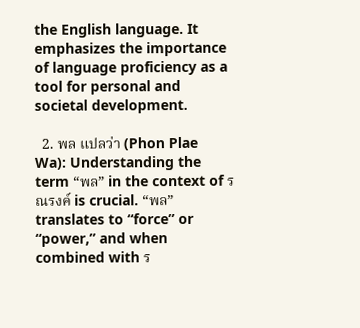the English language. It emphasizes the importance of language proficiency as a tool for personal and societal development.

  2. พล แปลว่า (Phon Plae Wa): Understanding the term “พล” in the context of รณรงค์ is crucial. “พล” translates to “force” or “power,” and when combined with ร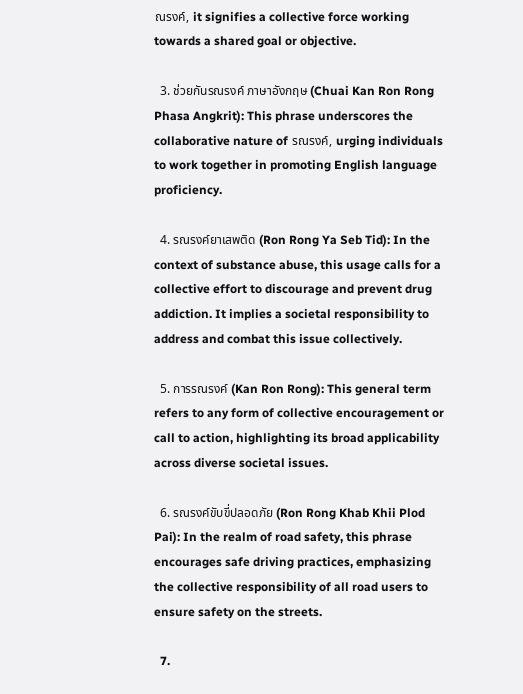ณรงค์, it signifies a collective force working towards a shared goal or objective.

  3. ช่วยกันรณรงค์ ภาษาอังกฤษ (Chuai Kan Ron Rong Phasa Angkrit): This phrase underscores the collaborative nature of รณรงค์, urging individuals to work together in promoting English language proficiency.

  4. รณรงค์ยาเสพติด (Ron Rong Ya Seb Tid): In the context of substance abuse, this usage calls for a collective effort to discourage and prevent drug addiction. It implies a societal responsibility to address and combat this issue collectively.

  5. การรณรงค์ (Kan Ron Rong): This general term refers to any form of collective encouragement or call to action, highlighting its broad applicability across diverse societal issues.

  6. รณรงค์ขับขี่ปลอดภัย (Ron Rong Khab Khii Plod Pai): In the realm of road safety, this phrase encourages safe driving practices, emphasizing the collective responsibility of all road users to ensure safety on the streets.

  7.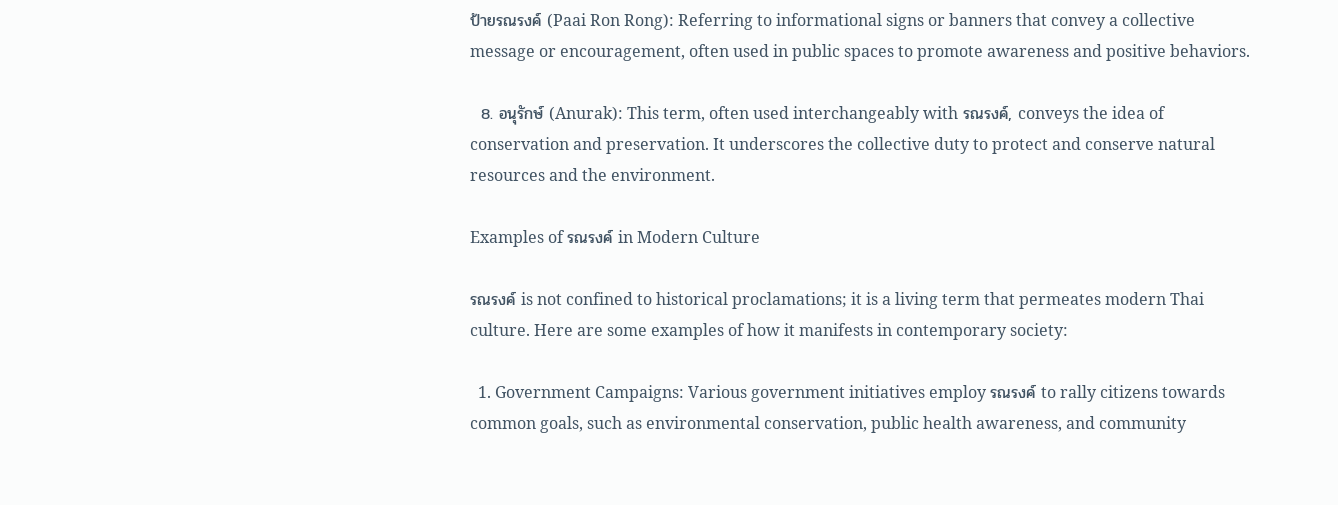ป้ายรณรงค์ (Paai Ron Rong): Referring to informational signs or banners that convey a collective message or encouragement, often used in public spaces to promote awareness and positive behaviors.

  8. อนุรักษ์ (Anurak): This term, often used interchangeably with รณรงค์, conveys the idea of conservation and preservation. It underscores the collective duty to protect and conserve natural resources and the environment.

Examples of รณรงค์ in Modern Culture

รณรงค์ is not confined to historical proclamations; it is a living term that permeates modern Thai culture. Here are some examples of how it manifests in contemporary society:

  1. Government Campaigns: Various government initiatives employ รณรงค์ to rally citizens towards common goals, such as environmental conservation, public health awareness, and community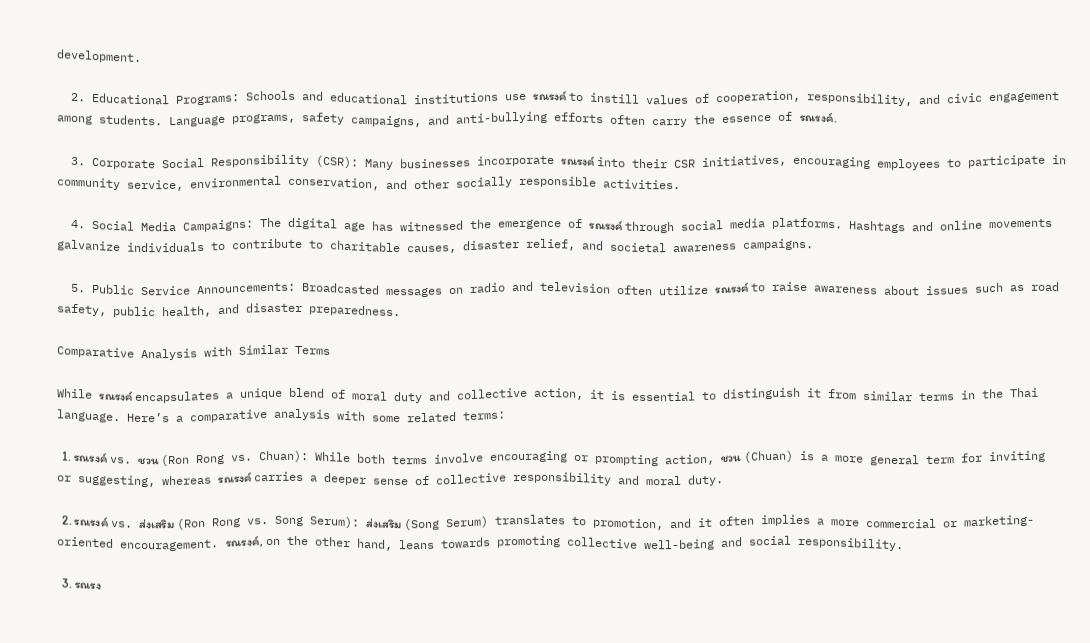development.

  2. Educational Programs: Schools and educational institutions use รณรงค์ to instill values of cooperation, responsibility, and civic engagement among students. Language programs, safety campaigns, and anti-bullying efforts often carry the essence of รณรงค์.

  3. Corporate Social Responsibility (CSR): Many businesses incorporate รณรงค์ into their CSR initiatives, encouraging employees to participate in community service, environmental conservation, and other socially responsible activities.

  4. Social Media Campaigns: The digital age has witnessed the emergence of รณรงค์ through social media platforms. Hashtags and online movements galvanize individuals to contribute to charitable causes, disaster relief, and societal awareness campaigns.

  5. Public Service Announcements: Broadcasted messages on radio and television often utilize รณรงค์ to raise awareness about issues such as road safety, public health, and disaster preparedness.

Comparative Analysis with Similar Terms

While รณรงค์ encapsulates a unique blend of moral duty and collective action, it is essential to distinguish it from similar terms in the Thai language. Here’s a comparative analysis with some related terms:

  1. รณรงค์ vs. ชวน (Ron Rong vs. Chuan): While both terms involve encouraging or prompting action, ชวน (Chuan) is a more general term for inviting or suggesting, whereas รณรงค์ carries a deeper sense of collective responsibility and moral duty.

  2. รณรงค์ vs. ส่งเสริม (Ron Rong vs. Song Serum): ส่งเสริม (Song Serum) translates to promotion, and it often implies a more commercial or marketing-oriented encouragement. รณรงค์, on the other hand, leans towards promoting collective well-being and social responsibility.

  3. รณรง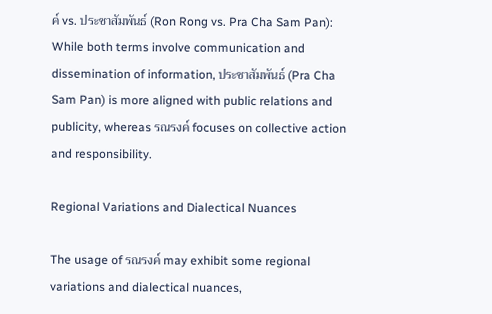ค์ vs. ประชาสัมพันธ์ (Ron Rong vs. Pra Cha Sam Pan): While both terms involve communication and dissemination of information, ประชาสัมพันธ์ (Pra Cha Sam Pan) is more aligned with public relations and publicity, whereas รณรงค์ focuses on collective action and responsibility.

Regional Variations and Dialectical Nuances

The usage of รณรงค์ may exhibit some regional variations and dialectical nuances,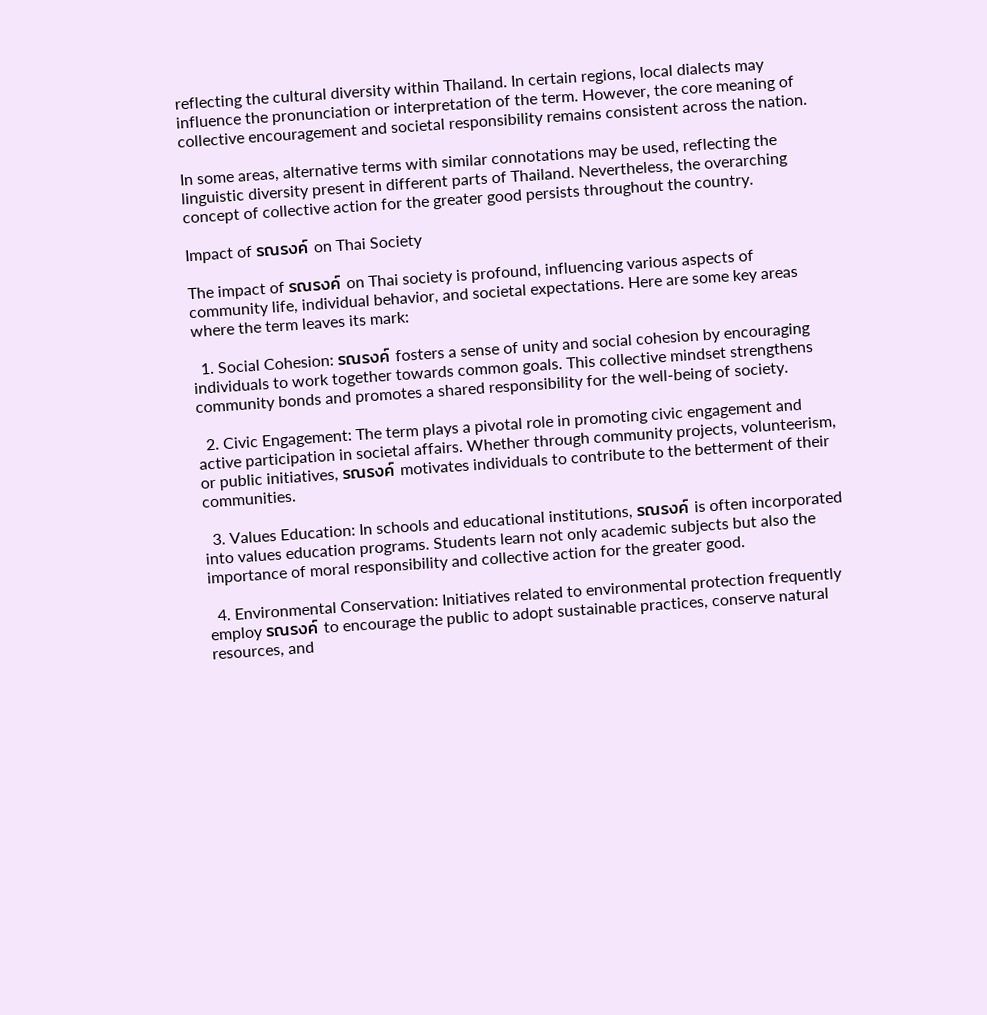reflecting the cultural diversity within Thailand. In certain regions, local dialects may influence the pronunciation or interpretation of the term. However, the core meaning of collective encouragement and societal responsibility remains consistent across the nation.

In some areas, alternative terms with similar connotations may be used, reflecting the linguistic diversity present in different parts of Thailand. Nevertheless, the overarching concept of collective action for the greater good persists throughout the country.

Impact of รณรงค์ on Thai Society

The impact of รณรงค์ on Thai society is profound, influencing various aspects of community life, individual behavior, and societal expectations. Here are some key areas where the term leaves its mark:

  1. Social Cohesion: รณรงค์ fosters a sense of unity and social cohesion by encouraging individuals to work together towards common goals. This collective mindset strengthens community bonds and promotes a shared responsibility for the well-being of society.

  2. Civic Engagement: The term plays a pivotal role in promoting civic engagement and active participation in societal affairs. Whether through community projects, volunteerism, or public initiatives, รณรงค์ motivates individuals to contribute to the betterment of their communities.

  3. Values Education: In schools and educational institutions, รณรงค์ is often incorporated into values education programs. Students learn not only academic subjects but also the importance of moral responsibility and collective action for the greater good.

  4. Environmental Conservation: Initiatives related to environmental protection frequently employ รณรงค์ to encourage the public to adopt sustainable practices, conserve natural resources, and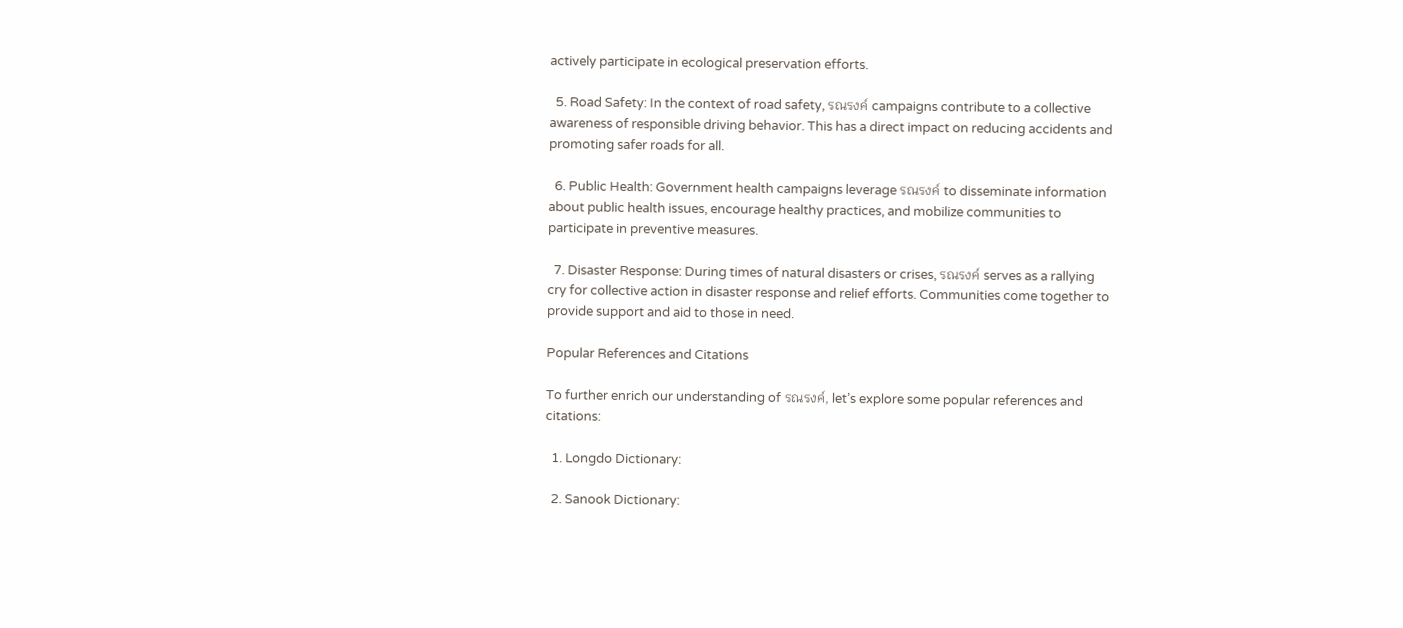actively participate in ecological preservation efforts.

  5. Road Safety: In the context of road safety, รณรงค์ campaigns contribute to a collective awareness of responsible driving behavior. This has a direct impact on reducing accidents and promoting safer roads for all.

  6. Public Health: Government health campaigns leverage รณรงค์ to disseminate information about public health issues, encourage healthy practices, and mobilize communities to participate in preventive measures.

  7. Disaster Response: During times of natural disasters or crises, รณรงค์ serves as a rallying cry for collective action in disaster response and relief efforts. Communities come together to provide support and aid to those in need.

Popular References and Citations

To further enrich our understanding of รณรงค์, let’s explore some popular references and citations:

  1. Longdo Dictionary:

  2. Sanook Dictionary: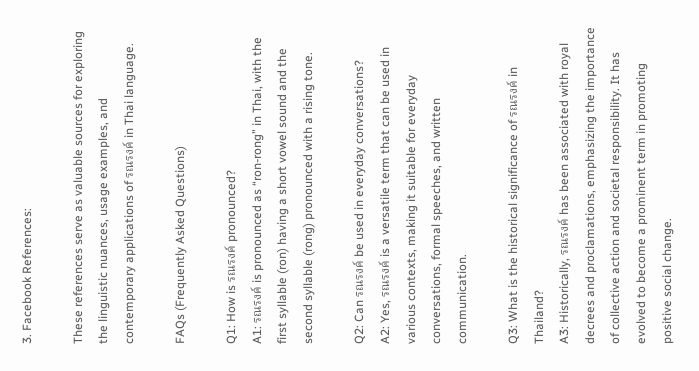3. Facebook References:

These references serve as valuable sources for exploring the linguistic nuances, usage examples, and contemporary applications of รณรงค์ in Thai language.

FAQs (Frequently Asked Questions)

Q1: How is รณรงค์ pronounced?
A1: รณรงค์ is pronounced as “ron-rong” in Thai, with the first syllable (ron) having a short vowel sound and the second syllable (rong) pronounced with a rising tone.

Q2: Can รณรงค์ be used in everyday conversations?
A2: Yes, รณรงค์ is a versatile term that can be used in various contexts, making it suitable for everyday conversations, formal speeches, and written communication.

Q3: What is the historical significance of รณรงค์ in Thailand?
A3: Historically, รณรงค์ has been associated with royal decrees and proclamations, emphasizing the importance of collective action and societal responsibility. It has evolved to become a prominent term in promoting positive social change.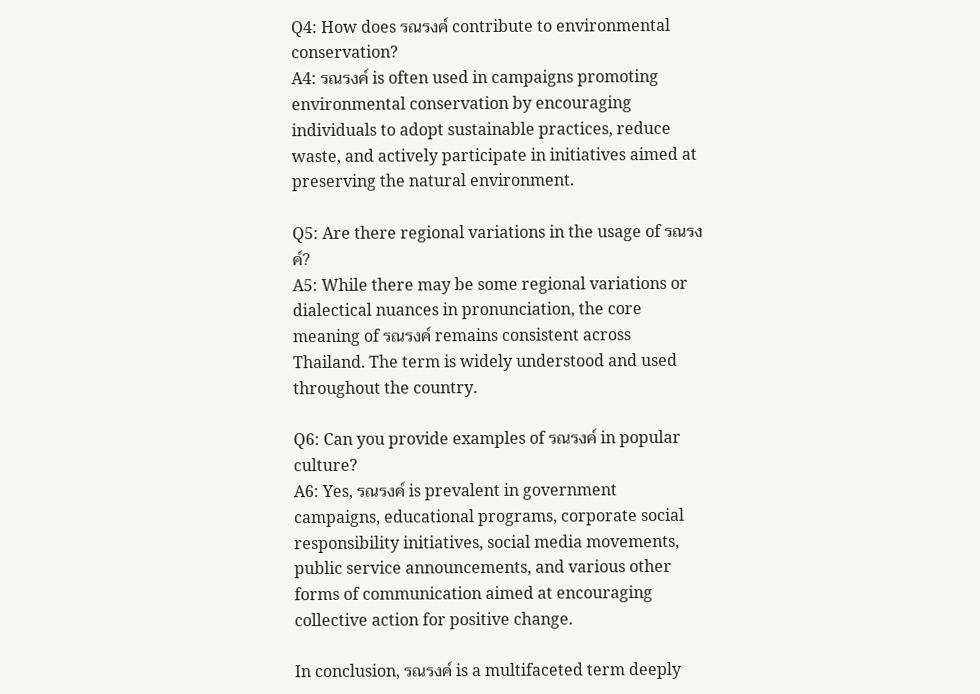Q4: How does รณรงค์ contribute to environmental conservation?
A4: รณรงค์ is often used in campaigns promoting environmental conservation by encouraging individuals to adopt sustainable practices, reduce waste, and actively participate in initiatives aimed at preserving the natural environment.

Q5: Are there regional variations in the usage of รณรงค์?
A5: While there may be some regional variations or dialectical nuances in pronunciation, the core meaning of รณรงค์ remains consistent across Thailand. The term is widely understood and used throughout the country.

Q6: Can you provide examples of รณรงค์ in popular culture?
A6: Yes, รณรงค์ is prevalent in government campaigns, educational programs, corporate social responsibility initiatives, social media movements, public service announcements, and various other forms of communication aimed at encouraging collective action for positive change.

In conclusion, รณรงค์ is a multifaceted term deeply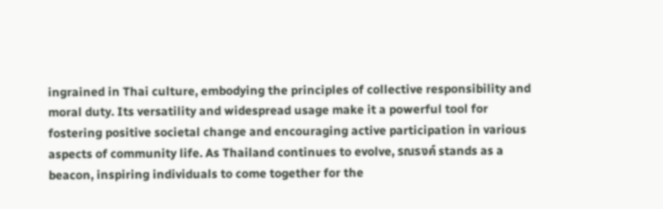ingrained in Thai culture, embodying the principles of collective responsibility and moral duty. Its versatility and widespread usage make it a powerful tool for fostering positive societal change and encouraging active participation in various aspects of community life. As Thailand continues to evolve, รณรงค์ stands as a beacon, inspiring individuals to come together for the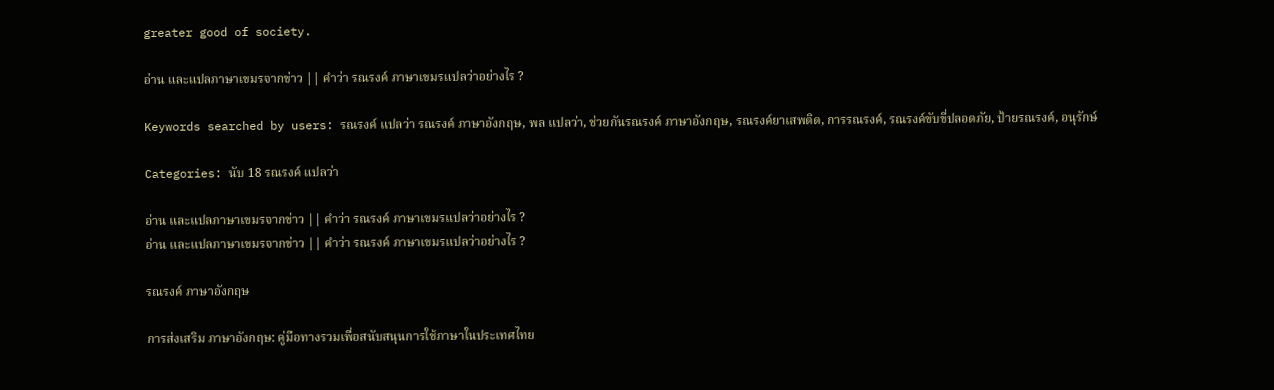greater good of society.

อ่าน และแปลภาษาเขมรจากข่าว || คำว่า รณรงค์ ภาษาเขมรแปลว่าอย่างไร ?

Keywords searched by users: รณรงค์ แปลว่า รณรงค์ ภาษาอังกฤษ, พล แปลว่า, ช่วยกันรณรงค์ ภาษาอังกฤษ, รณรงค์ยาเสพติด, การรณรงค์, รณรงค์ขับขี่ปลอดภัย, ป้ายรณรงค์, อนุรักษ์

Categories: นับ 18 รณรงค์ แปลว่า

อ่าน และแปลภาษาเขมรจากข่าว || คำว่า รณรงค์ ภาษาเขมรแปลว่าอย่างไร ?
อ่าน และแปลภาษาเขมรจากข่าว || คำว่า รณรงค์ ภาษาเขมรแปลว่าอย่างไร ?

รณรงค์ ภาษาอังกฤษ

การส่งเสริม ภาษาอังกฤษ: คู่มือทางรวมเพื่อสนับสนุนการใช้ภาษาในประเทศไทย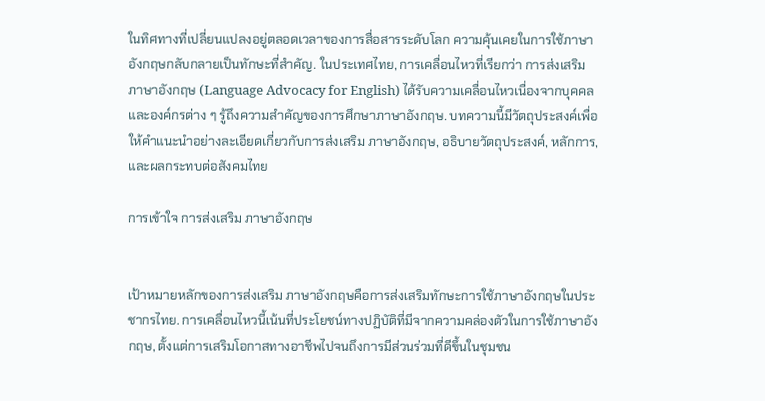ในทิศทางที่เปลี่ยนแปลงอยู่ตลอดเวลาของการสื่อสารระดับโลก ความคุ้นเคยในการใช้ภาษาอังกฤษกลับกลายเป็นทักษะที่สำคัญ. ในประเทศไทย, การเคลื่อนไหวที่เรียกว่า การส่งเสริม ภาษาอังกฤษ (Language Advocacy for English) ได้รับความเคลื่อนไหวเนื่องจากบุคคลและองค์กรต่าง ๆ รู้ถึงความสำคัญของการศึกษาภาษาอังกฤษ. บทความนี้มีวัตถุประสงค์เพื่อให้คำแนะนำอย่างละเอียดเกี่ยวกับการส่งเสริม ภาษาอังกฤษ, อธิบายวัตถุประสงค์, หลักการ, และผลกระทบต่อสังคมไทย

การเข้าใจ การส่งเสริม ภาษาอังกฤษ


เป้าหมายหลักของการส่งเสริม ภาษาอังกฤษคือการส่งเสริมทักษะการใช้ภาษาอังกฤษในประชากรไทย. การเคลื่อนไหวนี้เน้นที่ประโยชน์ทางปฏิบัติที่มีจากความคล่องตัวในการใช้ภาษาอังกฤษ, ตั้งแต่การเสริมโอกาสทางอาชีพไปจนถึงการมีส่วนร่วมที่ดีขึ้นในชุมชน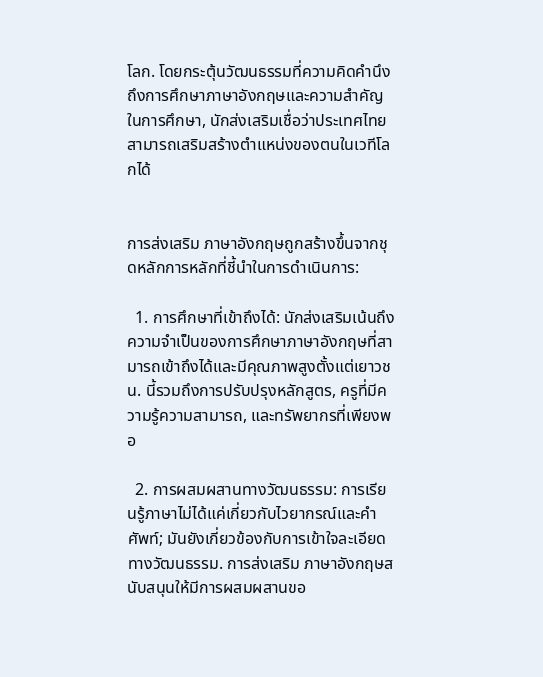โลก. โดยกระตุ้นวัฒนธรรมที่ความคิดคำนึงถึงการศึกษาภาษาอังกฤษและความสำคัญในการศึกษา, นักส่งเสริมเชื่อว่าประเทศไทยสามารถเสริมสร้างตำแหน่งของตนในเวทีโลกได้


การส่งเสริม ภาษาอังกฤษถูกสร้างขึ้นจากชุดหลักการหลักที่ชี้นําในการดำเนินการ:

  1. การศึกษาที่เข้าถึงได้: นักส่งเสริมเน้นถึงความจำเป็นของการศึกษาภาษาอังกฤษที่สามารถเข้าถึงได้และมีคุณภาพสูงตั้งแต่เยาวชน. นี้รวมถึงการปรับปรุงหลักสูตร, ครูที่มีความรู้ความสามารถ, และทรัพยากรที่เพียงพอ

  2. การผสมผสานทางวัฒนธรรม: การเรียนรู้ภาษาไม่ได้แค่เกี่ยวกับไวยากรณ์และคำศัพท์; มันยังเกี่ยวข้องกับการเข้าใจละเอียดทางวัฒนธรรม. การส่งเสริม ภาษาอังกฤษสนับสนุนให้มีการผสมผสานขอ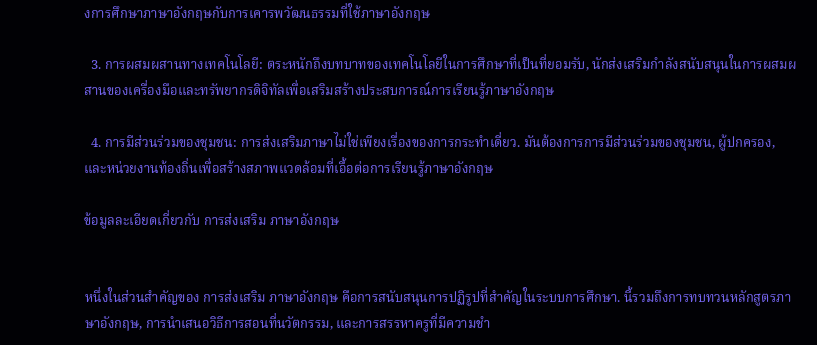งการศึกษาภาษาอังกฤษกับการเคารพวัฒนธรรมที่ใช้ภาษาอังกฤษ

  3. การผสมผสานทางเทคโนโลยี: ตระหนักถึงบทบาทของเทคโนโลยีในการศึกษาที่เป็นที่ยอมรับ, นักส่งเสริมกำลังสนับสนุนในการผสมผสานของเครื่องมือและทรัพยากรดิจิทัลเพื่อเสริมสร้างประสบการณ์การเรียนรู้ภาษาอังกฤษ

  4. การมีส่วนร่วมของชุมชน: การส่งเสริมภาษาไม่ใช่เพียงเรื่องของการกระทำเดี่ยว. มันต้องการการมีส่วนร่วมของชุมชน, ผู้ปกครอง, และหน่วยงานท้องถิ่นเพื่อสร้างสภาพแวดล้อมที่เอื้อต่อการเรียนรู้ภาษาอังกฤษ

ข้อมูลละเอียดเกี่ยวกับ การส่งเสริม ภาษาอังกฤษ


หนึ่งในส่วนสำคัญของ การส่งเสริม ภาษาอังกฤษ คือการสนับสนุนการปฏิรูปที่สำคัญในระบบการศึกษา. นี้รวมถึงการทบทวนหลักสูตรภาษาอังกฤษ, การนำเสนอวิธีการสอนที่นวัตกรรม, และการสรรหาครูที่มีความชำ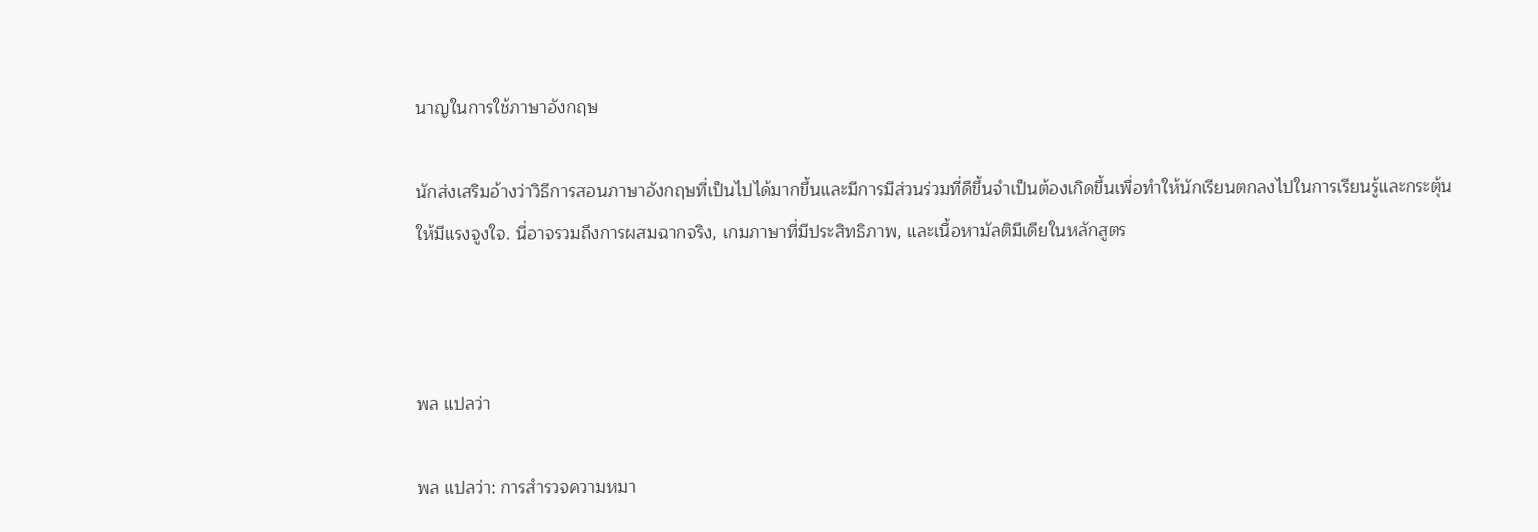นาญในการใช้ภาษาอังกฤษ

นักส่งเสริมอ้างว่าวิธีการสอนภาษาอังกฤษที่เป็นไปได้มากขึ้นและมีการมีส่วนร่วมที่ดีขึ้นจำเป็นต้องเกิดขึ้นเพื่อทำให้นักเรียนตกลงไปในการเรียนรู้และกระตุ้นให้มีแรงจูงใจ. นี่อาจรวมถึงการผสมฉากจริง, เกมภาษาที่มีประสิทธิภาพ, และเนื้อหามัลติมีเดียในหลักสูตร



พล แปลว่า

พล แปลว่า: การสำรวจความหมา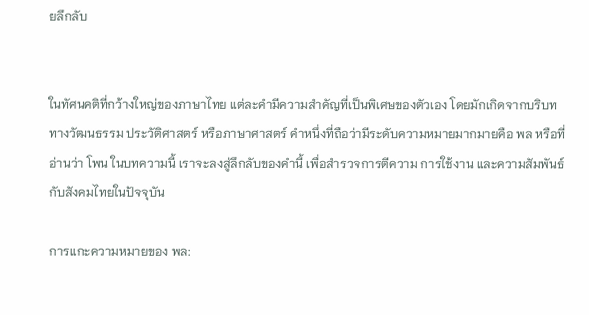ยลึกลับ


ในทัศนคติที่กว้างใหญ่ของภาษาไทย แต่ละคำมีความสำคัญที่เป็นพิเศษของตัวเอง โดยมักเกิดจากบริบททางวัฒนธรรม ประวัติศาสตร์ หรือภาษาศาสตร์ คำหนึ่งที่ถือว่ามีระดับความหมายมากมายคือ พล หรือที่อ่านว่า โพน ในบทความนี้ เราจะลงสู่ลึกลับของคำนี้ เพื่อสำรวจการตีความ การใช้งาน และความสัมพันธ์กับสังคมไทยในปัจจุบัน

การแกะความหมายของ พล: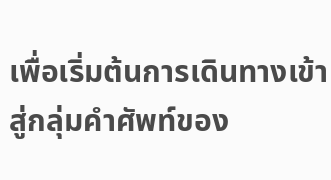เพื่อเริ่มต้นการเดินทางเข้าสู่กลุ่มคำศัพท์ของ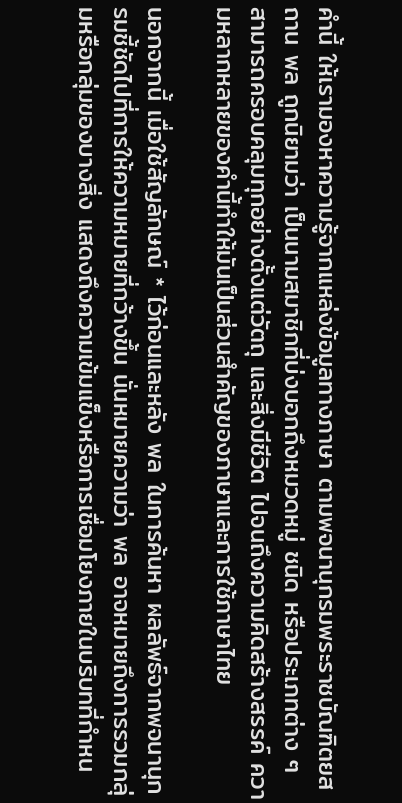คำนี้ ให้เรามองหาความรู้จากแหล่งข้อมูลทางภาษา ตามพจนานุกรมพระราชบัณฑิตยสถาน พล ถูกนิยามว่า เป็นนามสมาชิกที่บ่งบอกถึงหมวดหมู่ ชนิด หรือประเภทต่าง ๆ สามารถครอบคลุมทุกอย่างตั้งแต่วัตถุ และสิ่งมีชีวิต ไปจนถึงความคิดสร้างสรรค์ ความหลากหลายของคำนี้ทำให้มันเป็นส่วนสำคัญของภาษาและการใช้ภาษาไทย

นอกจากนี้ เมื่อใช้สัญลักษณ์ * ไว้ก่อนและหลัง พล ในการค้นหา ผลลัพธ์จากพจนานุกรมชี้ชัดไปที่การให้ความหมายที่กว้างขึ้น นั่นหมายความว่า พล อาจหมายถึงการรวมกลุ่มหรือกลุ่มของบางสิ่ง แสดงถึงความเข้มแข็งหรือการเชื่อมโยงภายในบริบทที่กำหน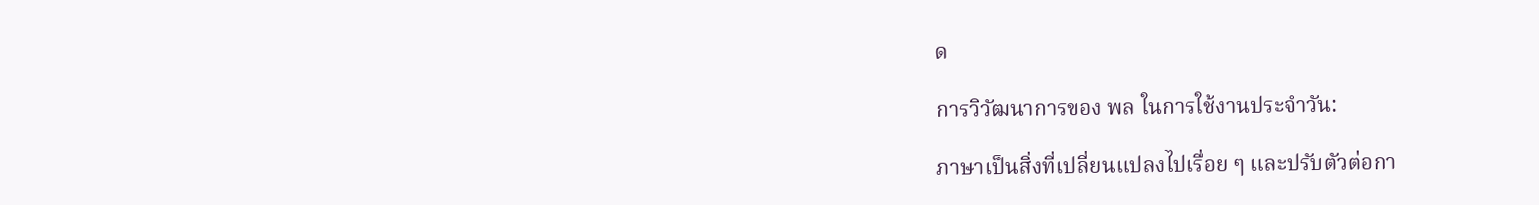ด

การวิวัฒนาการของ พล ในการใช้งานประจำวัน:

ภาษาเป็นสิ่งที่เปลี่ยนแปลงไปเรื่อย ๆ และปรับตัวต่อกา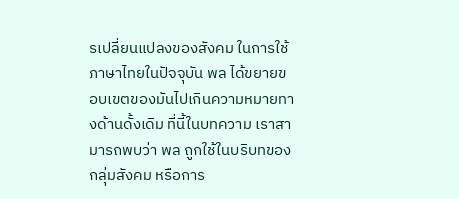รเปลี่ยนแปลงของสังคม ในการใช้ภาษาไทยในปัจจุบัน พล ได้ขยายขอบเขตของมันไปเกินความหมายทางด้านดั้งเดิม ที่นี้ในบทความ เราสามารถพบว่า พล ถูกใช้ในบริบทของกลุ่มสังคม หรือการ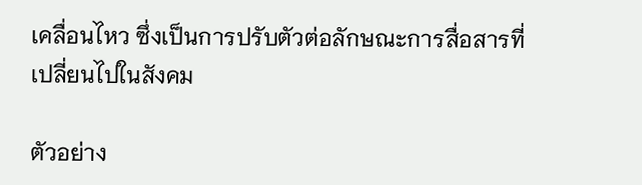เคลื่อนไหว ซึ่งเป็นการปรับตัวต่อลักษณะการสื่อสารที่เปลี่ยนไปในสังคม

ตัวอย่าง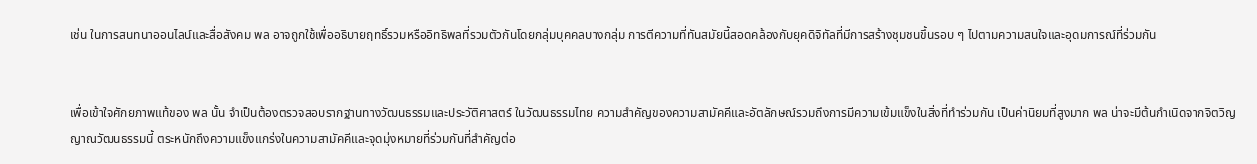เช่น ในการสนทนาออนไลน์และสื่อสังคม พล อาจถูกใช้เพื่ออธิบายฤทธิ์รวมหรืออิทธิพลที่รวมตัวกันโดยกลุ่มบุคคลบางกลุ่ม การตีความที่ทันสมัยนี้สอดคล้องกับยุคดิจิทัลที่มีการสร้างชุมชนขึ้นรอบ ๆ ไปตามความสนใจและอุดมการณ์ที่ร่วมกัน


เพื่อเข้าใจศักยภาพแท้ของ พล นั้น จำเป็นต้องตรวจสอบรากฐานทางวัฒนธรรมและประวัติศาสตร์ ในวัฒนธรรมไทย ความสำคัญของความสามัคคีและอัตลักษณ์รวมถึงการมีความเข้มแข็งในสิ่งที่ทำร่วมกัน เป็นค่านิยมที่สูงมาก พล น่าจะมีต้นกำเนิดจากจิตวิญญาณวัฒนธรรมนี้ ตระหนักถึงความแข็งแกร่งในความสามัคคีและจุดมุ่งหมายที่ร่วมกันที่สำคัญต่อ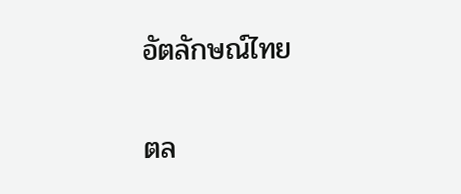อัตลักษณ์ไทย

ตล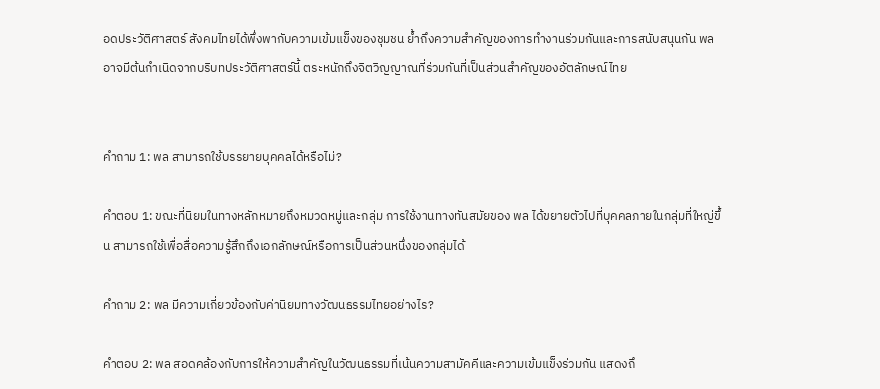อดประวัติศาสตร์ สังคมไทยได้พึ่งพากับความเข้มแข็งของชุมชน ย้ำถึงความสำคัญของการทำงานร่วมกันและการสนับสนุนกัน พล อาจมีต้นกำเนิดจากบริบทประวัติศาสตร์นี้ ตระหนักถึงจิตวิญญาณที่ร่วมกันที่เป็นส่วนสำคัญของอัตลักษณ์ไทย


คำถาม 1: พล สามารถใช้บรรยายบุคคลได้หรือไม่?

คำตอบ 1: ขณะที่นิยมในทางหลักหมายถึงหมวดหมู่และกลุ่ม การใช้งานทางทันสมัยของ พล ได้ขยายตัวไปที่บุคคลภายในกลุ่มที่ใหญ่ขึ้น สามารถใช้เพื่อสื่อความรู้สึกถึงเอกลักษณ์หรือการเป็นส่วนหนึ่งของกลุ่มได้

คำถาม 2: พล มีความเกี่ยวข้องกับค่านิยมทางวัฒนธรรมไทยอย่างไร?

คำตอบ 2: พล สอดคล้องกับการให้ความสำคัญในวัฒนธรรมที่เน้นความสามัคคีและความเข้มแข็งร่วมกัน แสดงถึ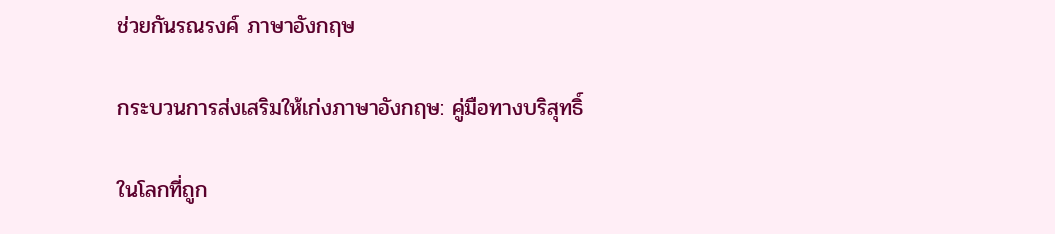ช่วยกันรณรงค์ ภาษาอังกฤษ

กระบวนการส่งเสริมให้เก่งภาษาอังกฤษ: คู่มือทางบริสุทธิ์

ในโลกที่ถูก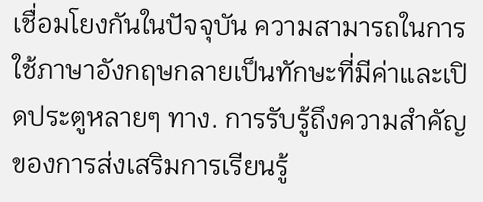เชื่อมโยงกันในปัจจุบัน ความสามารถในการใช้ภาษาอังกฤษกลายเป็นทักษะที่มีค่าและเปิดประตูหลายๆ ทาง. การรับรู้ถึงความสำคัญของการส่งเสริมการเรียนรู้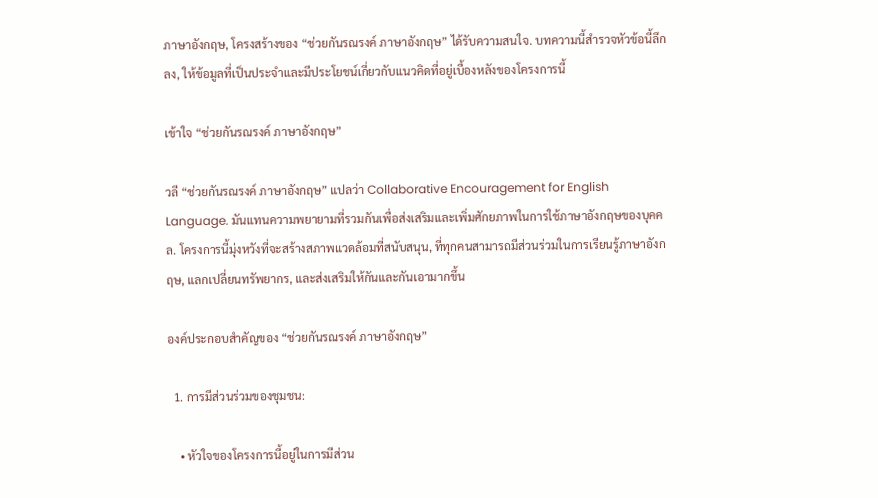ภาษาอังกฤษ, โครงสร้างของ “ช่วยกันรณรงค์ ภาษาอังกฤษ” ได้รับความสนใจ. บทความนี้สำรวจหัวข้อนี้ลึกลง, ให้ข้อมูลที่เป็นประจำและมีประโยชน์เกี่ยวกับแนวคิดที่อยู่เบื้องหลังของโครงการนี้

เข้าใจ “ช่วยกันรณรงค์ ภาษาอังกฤษ”

วลี “ช่วยกันรณรงค์ ภาษาอังกฤษ” แปลว่า Collaborative Encouragement for English Language. มันแทนความพยายามที่รวมกันเพื่อส่งเสริมและเพิ่มศักยภาพในการใช้ภาษาอังกฤษของบุคคล. โครงการนี้มุ่งหวังที่จะสร้างสภาพแวดล้อมที่สนับสนุน, ที่ทุกคนสามารถมีส่วนร่วมในการเรียนรู้ภาษาอังกฤษ, แลกเปลี่ยนทรัพยากร, และส่งเสริมให้กันและกันเอามากขึ้น

องค์ประกอบสำคัญของ “ช่วยกันรณรงค์ ภาษาอังกฤษ”

  1. การมีส่วนร่วมของชุมชน:

    • หัวใจของโครงการนี้อยู่ในการมีส่วน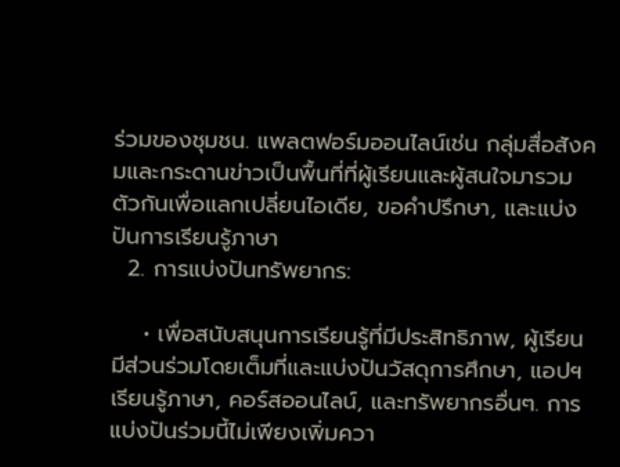ร่วมของชุมชน. แพลตฟอร์มออนไลน์เช่น กลุ่มสื่อสังคมและกระดานข่าวเป็นพื้นที่ที่ผู้เรียนและผู้สนใจมารวมตัวกันเพื่อแลกเปลี่ยนไอเดีย, ขอคำปรึกษา, และแบ่งปันการเรียนรู้ภาษา
  2. การแบ่งปันทรัพยากร:

    • เพื่อสนับสนุนการเรียนรู้ที่มีประสิทธิภาพ, ผู้เรียนมีส่วนร่วมโดยเต็มที่และแบ่งปันวัสดุการศึกษา, แอปฯ เรียนรู้ภาษา, คอร์สออนไลน์, และทรัพยากรอื่นๆ. การแบ่งปันร่วมนี้ไม่เพียงเพิ่มควา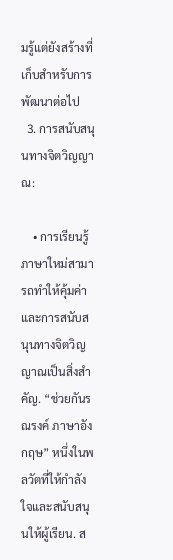มรู้แต่ยังสร้างที่เก็บสำหรับการพัฒนาต่อไป
  3. การสนับสนุนทางจิตวิญญาณ:

    • การเรียนรู้ภาษาใหม่สามารถทำให้คุ้มค่าและการสนับสนุนทางจิตวิญญาณเป็นสิ่งสำคัญ. “ช่วยกันรณรงค์ ภาษาอังกฤษ” หนึ่งในพลวัตที่ให้กำลังใจและสนับสนุนให้ผู้เรียน. ส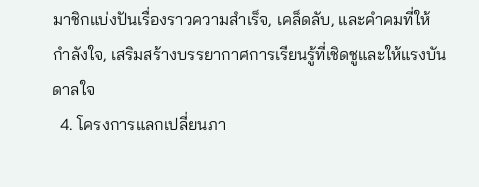มาชิกแบ่งปันเรื่องราวความสำเร็จ, เคล็ดลับ, และคำคมที่ให้กำลังใจ, เสริมสร้างบรรยากาศการเรียนรู้ที่เชิดชูและให้แรงบันดาลใจ
  4. โครงการแลกเปลี่ยนภา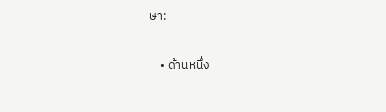ษา:

    • ด้านหนึ่ง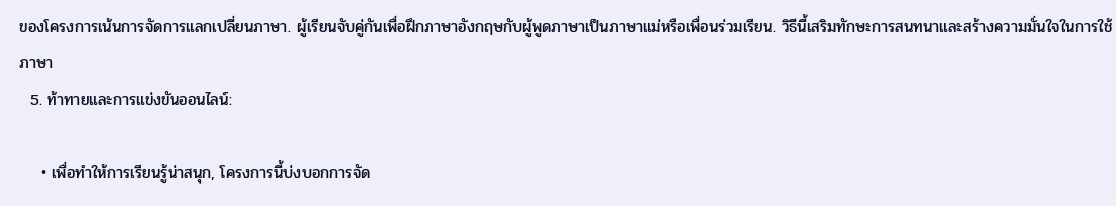ของโครงการเน้นการจัดการแลกเปลี่ยนภาษา. ผู้เรียนจับคู่กันเพื่อฝึกภาษาอังกฤษกับผู้พูดภาษาเป็นภาษาแม่หรือเพื่อนร่วมเรียน. วิธีนี้เสริมทักษะการสนทนาและสร้างความมั่นใจในการใช้ภาษา
  5. ท้าทายและการแข่งขันออนไลน์:

    • เพื่อทำให้การเรียนรู้น่าสนุก, โครงการนี้บ่งบอกการจัด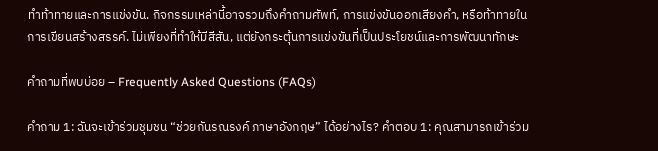ทำท้าทายและการแข่งขัน. กิจกรรมเหล่านี้อาจรวมถึงคำถามศัพท์, การแข่งขันออกเสียงคำ, หรือท้าทายในการเขียนสร้างสรรค์. ไม่เพียงที่ทำให้มีสีสัน, แต่ยังกระตุ้นการแข่งขันที่เป็นประโยชน์และการพัฒนาทักษะ

คำถามที่พบบ่อย – Frequently Asked Questions (FAQs)

คำถาม 1: ฉันจะเข้าร่วมชุมชน “ช่วยกันรณรงค์ ภาษาอังกฤษ” ได้อย่างไร? คำตอบ 1: คุณสามารถเข้าร่วม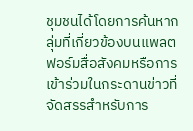ชุมชนได้โดยการค้นหากลุ่มที่เกี่ยวข้องบนแพลตฟอร์มสื่อสังคมหรือการเข้าร่วมในกระดานข่าวที่จัดสรรสำหรับการ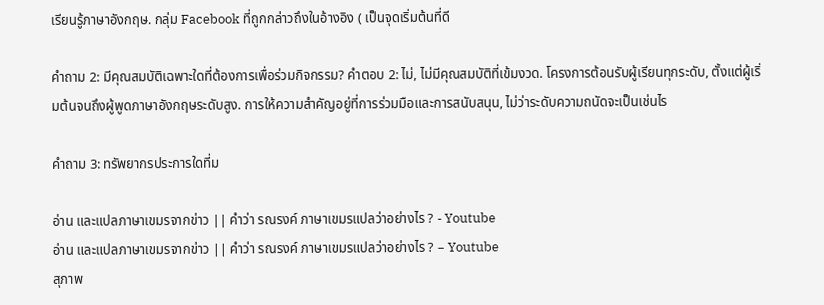เรียนรู้ภาษาอังกฤษ. กลุ่ม Facebook ที่ถูกกล่าวถึงในอ้างอิง ( เป็นจุดเริ่มต้นที่ดี

คำถาม 2: มีคุณสมบัติเฉพาะใดที่ต้องการเพื่อร่วมกิจกรรม? คำตอบ 2: ไม่, ไม่มีคุณสมบัติที่เข้มงวด. โครงการต้อนรับผู้เรียนทุกระดับ, ตั้งแต่ผู้เริ่มต้นจนถึงผู้พูดภาษาอังกฤษระดับสูง. การให้ความสำคัญอยู่ที่การร่วมมือและการสนับสนุน, ไม่ว่าระดับความถนัดจะเป็นเช่นไร

คำถาม 3: ทรัพยากรประการใดที่ม

อ่าน และแปลภาษาเขมรจากข่าว || คำว่า รณรงค์ ภาษาเขมรแปลว่าอย่างไร ? - Youtube
อ่าน และแปลภาษาเขมรจากข่าว || คำว่า รณรงค์ ภาษาเขมรแปลว่าอย่างไร ? – Youtube
สุภาพ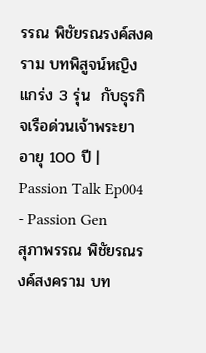รรณ พิชัยรณรงค์สงคราม บทพิสูจน์หญิงแกร่ง 3 รุ่น  กับธุรกิจเรือด่วนเจ้าพระยา อายุ 100 ปี | Passion Talk Ep004 - Passion Gen
สุภาพรรณ พิชัยรณรงค์สงคราม บท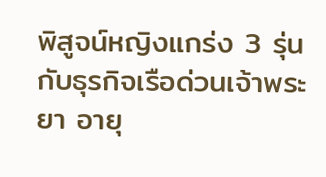พิสูจน์หญิงแกร่ง 3 รุ่น กับธุรกิจเรือด่วนเจ้าพระยา อายุ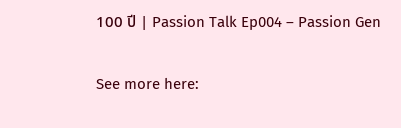100 ปี | Passion Talk Ep004 – Passion Gen

See more here: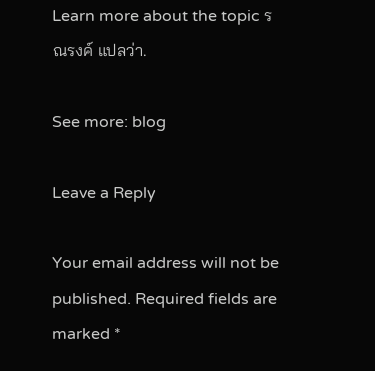Learn more about the topic รณรงค์ แปลว่า.

See more: blog

Leave a Reply

Your email address will not be published. Required fields are marked *